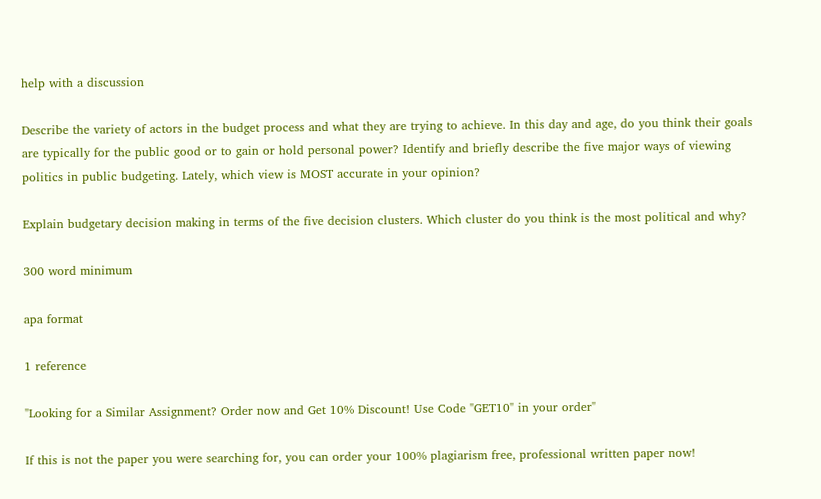help with a discussion

Describe the variety of actors in the budget process and what they are trying to achieve. In this day and age, do you think their goals are typically for the public good or to gain or hold personal power? Identify and briefly describe the five major ways of viewing politics in public budgeting. Lately, which view is MOST accurate in your opinion?

Explain budgetary decision making in terms of the five decision clusters. Which cluster do you think is the most political and why?

300 word minimum

apa format

1 reference

"Looking for a Similar Assignment? Order now and Get 10% Discount! Use Code "GET10" in your order"

If this is not the paper you were searching for, you can order your 100% plagiarism free, professional written paper now!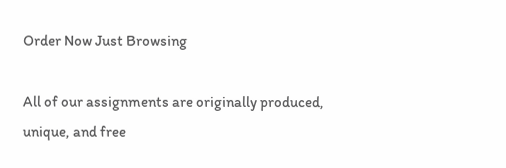Order Now Just Browsing

All of our assignments are originally produced, unique, and free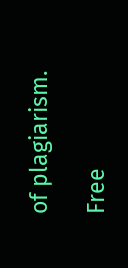of plagiarism.

Free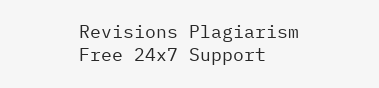Revisions Plagiarism Free 24x7 Support